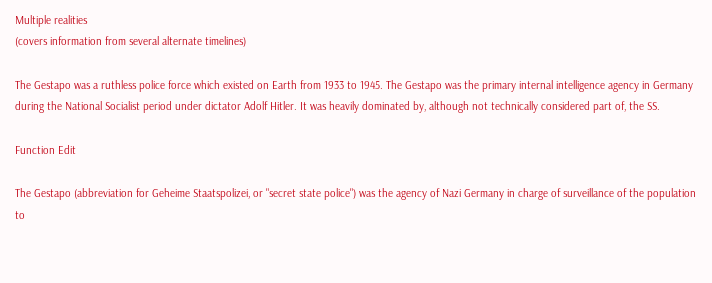Multiple realities
(covers information from several alternate timelines)

The Gestapo was a ruthless police force which existed on Earth from 1933 to 1945. The Gestapo was the primary internal intelligence agency in Germany during the National Socialist period under dictator Adolf Hitler. It was heavily dominated by, although not technically considered part of, the SS.

Function Edit

The Gestapo (abbreviation for Geheime Staatspolizei, or "secret state police") was the agency of Nazi Germany in charge of surveillance of the population to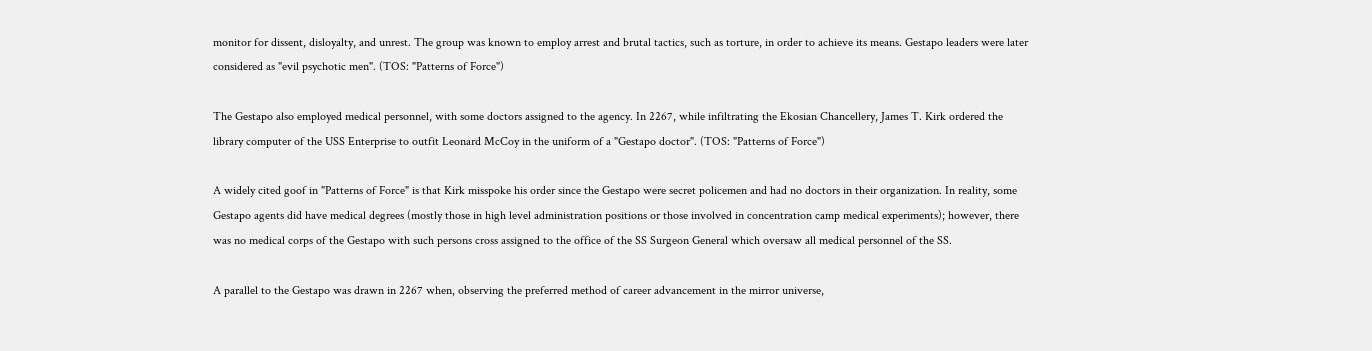monitor for dissent, disloyalty, and unrest. The group was known to employ arrest and brutal tactics, such as torture, in order to achieve its means. Gestapo leaders were later considered as "evil psychotic men". (TOS: "Patterns of Force")

The Gestapo also employed medical personnel, with some doctors assigned to the agency. In 2267, while infiltrating the Ekosian Chancellery, James T. Kirk ordered the library computer of the USS Enterprise to outfit Leonard McCoy in the uniform of a "Gestapo doctor". (TOS: "Patterns of Force")

A widely cited goof in "Patterns of Force" is that Kirk misspoke his order since the Gestapo were secret policemen and had no doctors in their organization. In reality, some Gestapo agents did have medical degrees (mostly those in high level administration positions or those involved in concentration camp medical experiments); however, there was no medical corps of the Gestapo with such persons cross assigned to the office of the SS Surgeon General which oversaw all medical personnel of the SS.

A parallel to the Gestapo was drawn in 2267 when, observing the preferred method of career advancement in the mirror universe,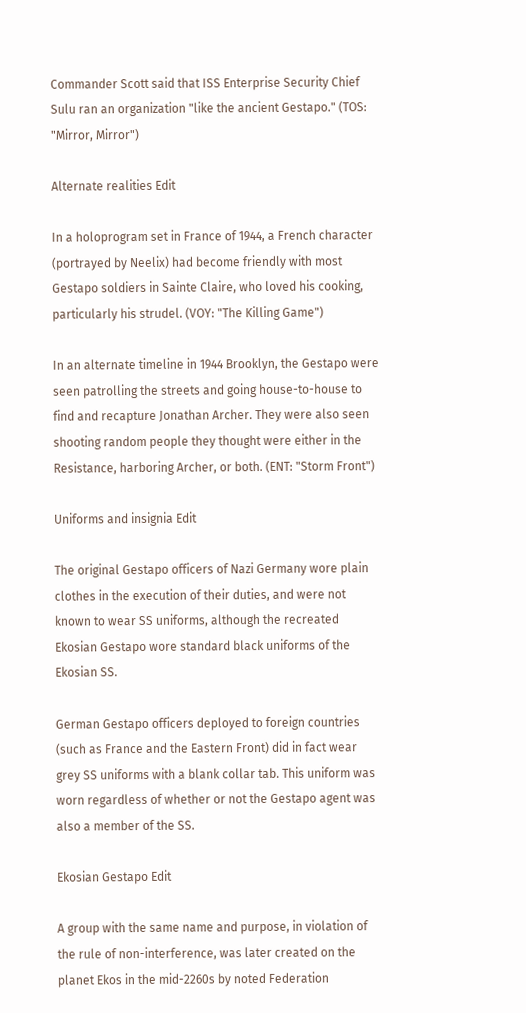Commander Scott said that ISS Enterprise Security Chief Sulu ran an organization "like the ancient Gestapo." (TOS: "Mirror, Mirror")

Alternate realities Edit

In a holoprogram set in France of 1944, a French character (portrayed by Neelix) had become friendly with most Gestapo soldiers in Sainte Claire, who loved his cooking, particularly his strudel. (VOY: "The Killing Game")

In an alternate timeline in 1944 Brooklyn, the Gestapo were seen patrolling the streets and going house-to-house to find and recapture Jonathan Archer. They were also seen shooting random people they thought were either in the Resistance, harboring Archer, or both. (ENT: "Storm Front")

Uniforms and insignia Edit

The original Gestapo officers of Nazi Germany wore plain clothes in the execution of their duties, and were not known to wear SS uniforms, although the recreated Ekosian Gestapo wore standard black uniforms of the Ekosian SS.

German Gestapo officers deployed to foreign countries (such as France and the Eastern Front) did in fact wear grey SS uniforms with a blank collar tab. This uniform was worn regardless of whether or not the Gestapo agent was also a member of the SS.

Ekosian Gestapo Edit

A group with the same name and purpose, in violation of the rule of non-interference, was later created on the planet Ekos in the mid-2260s by noted Federation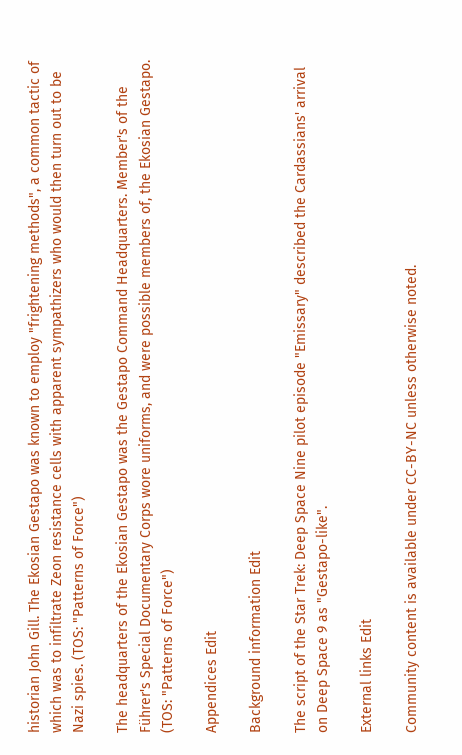historian John Gill. The Ekosian Gestapo was known to employ "frightening methods", a common tactic of which was to infiltrate Zeon resistance cells with apparent sympathizers who would then turn out to be Nazi spies. (TOS: "Patterns of Force")

The headquarters of the Ekosian Gestapo was the Gestapo Command Headquarters. Member's of the Führer's Special Documentary Corps wore uniforms, and were possible members of, the Ekosian Gestapo. (TOS: "Patterns of Force")

Appendices Edit

Background information Edit

The script of the Star Trek: Deep Space Nine pilot episode "Emissary" described the Cardassians' arrival on Deep Space 9 as "Gestapo-like".

External links Edit

Community content is available under CC-BY-NC unless otherwise noted.